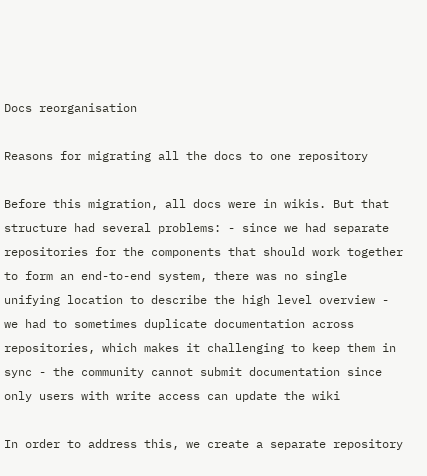Docs reorganisation

Reasons for migrating all the docs to one repository

Before this migration, all docs were in wikis. But that structure had several problems: - since we had separate repositories for the components that should work together to form an end-to-end system, there was no single unifying location to describe the high level overview - we had to sometimes duplicate documentation across repositories, which makes it challenging to keep them in sync - the community cannot submit documentation since only users with write access can update the wiki

In order to address this, we create a separate repository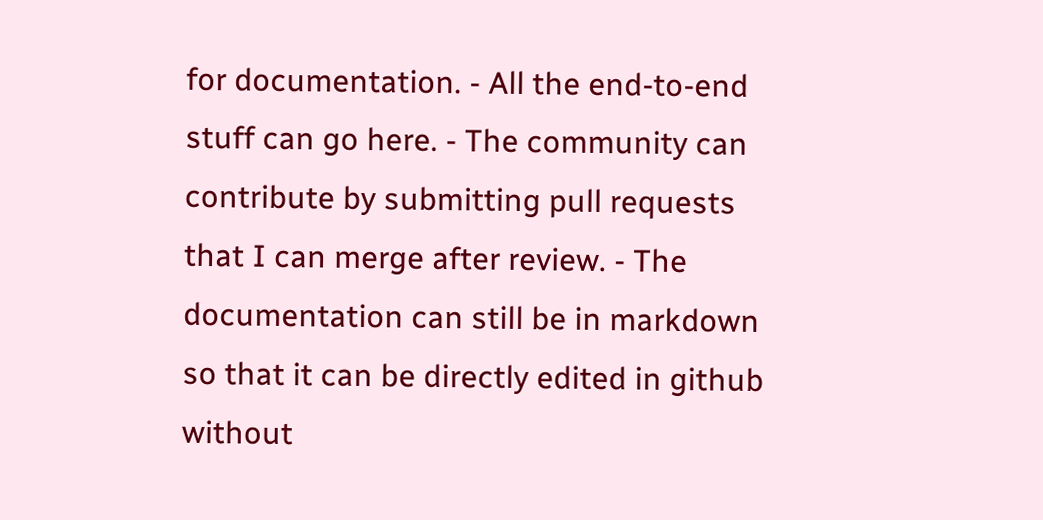for documentation. - All the end-to-end stuff can go here. - The community can contribute by submitting pull requests that I can merge after review. - The documentation can still be in markdown so that it can be directly edited in github without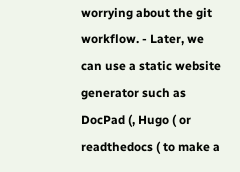worrying about the git workflow. - Later, we can use a static website generator such as DocPad (, Hugo ( or readthedocs ( to make a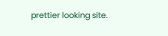prettier looking site.